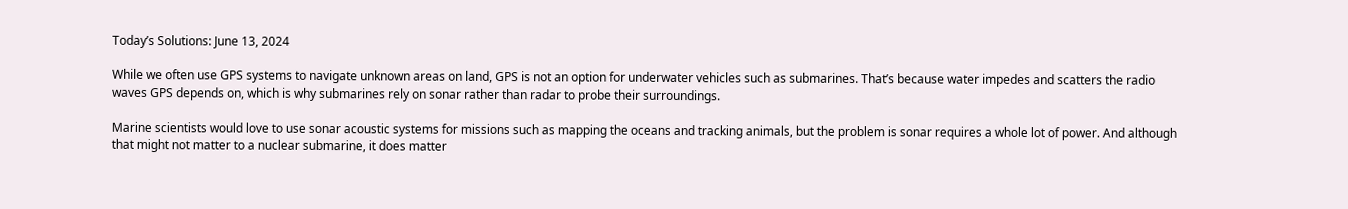Today’s Solutions: June 13, 2024

While we often use GPS systems to navigate unknown areas on land, GPS is not an option for underwater vehicles such as submarines. That’s because water impedes and scatters the radio waves GPS depends on, which is why submarines rely on sonar rather than radar to probe their surroundings.

Marine scientists would love to use sonar acoustic systems for missions such as mapping the oceans and tracking animals, but the problem is sonar requires a whole lot of power. And although that might not matter to a nuclear submarine, it does matter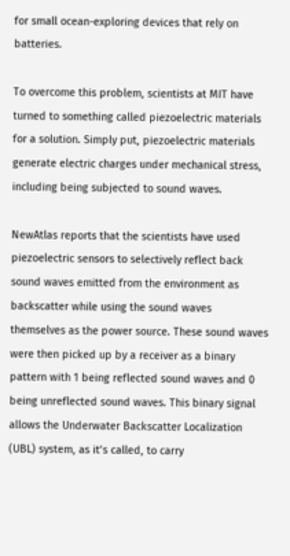for small ocean-exploring devices that rely on batteries.

To overcome this problem, scientists at MIT have turned to something called piezoelectric materials for a solution. Simply put, piezoelectric materials generate electric charges under mechanical stress, including being subjected to sound waves.

NewAtlas reports that the scientists have used piezoelectric sensors to selectively reflect back sound waves emitted from the environment as backscatter while using the sound waves themselves as the power source. These sound waves were then picked up by a receiver as a binary pattern with 1 being reflected sound waves and 0 being unreflected sound waves. This binary signal allows the Underwater Backscatter Localization (UBL) system, as it’s called, to carry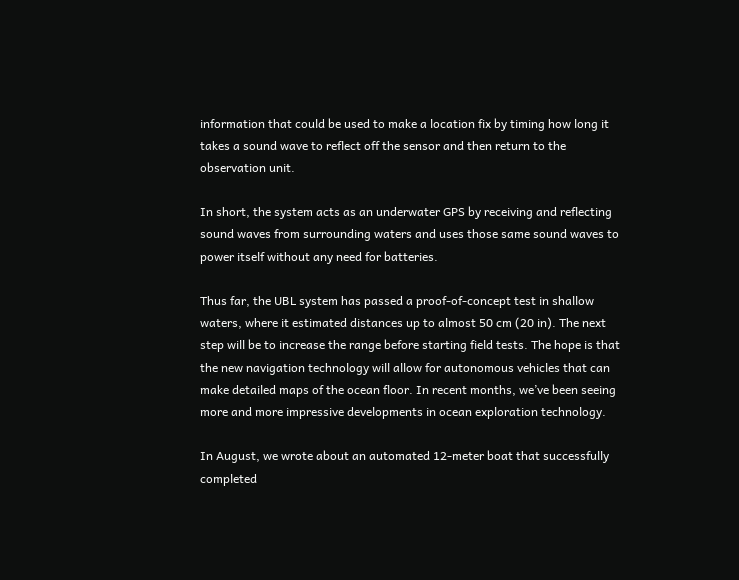information that could be used to make a location fix by timing how long it takes a sound wave to reflect off the sensor and then return to the observation unit.

In short, the system acts as an underwater GPS by receiving and reflecting sound waves from surrounding waters and uses those same sound waves to power itself without any need for batteries.

Thus far, the UBL system has passed a proof-of-concept test in shallow waters, where it estimated distances up to almost 50 cm (20 in). The next step will be to increase the range before starting field tests. The hope is that the new navigation technology will allow for autonomous vehicles that can make detailed maps of the ocean floor. In recent months, we’ve been seeing more and more impressive developments in ocean exploration technology.

In August, we wrote about an automated 12-meter boat that successfully completed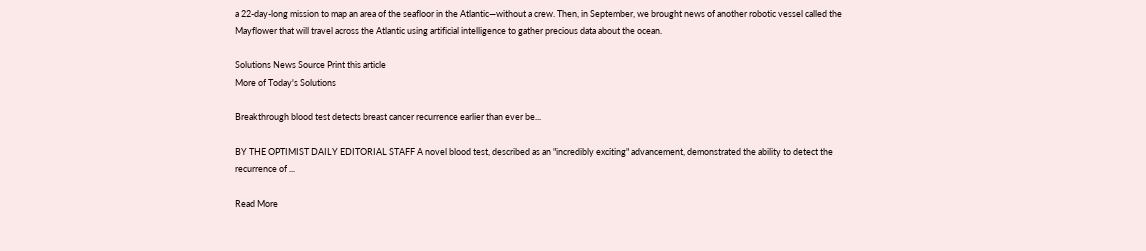a 22-day-long mission to map an area of the seafloor in the Atlantic—without a crew. Then, in September, we brought news of another robotic vessel called the Mayflower that will travel across the Atlantic using artificial intelligence to gather precious data about the ocean.

Solutions News Source Print this article
More of Today's Solutions

Breakthrough blood test detects breast cancer recurrence earlier than ever be...

BY THE OPTIMIST DAILY EDITORIAL STAFF A novel blood test, described as an "incredibly exciting" advancement, demonstrated the ability to detect the recurrence of ...

Read More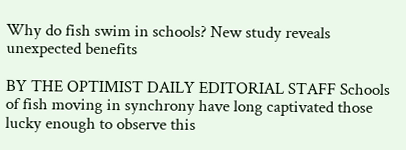Why do fish swim in schools? New study reveals unexpected benefits

BY THE OPTIMIST DAILY EDITORIAL STAFF Schools of fish moving in synchrony have long captivated those lucky enough to observe this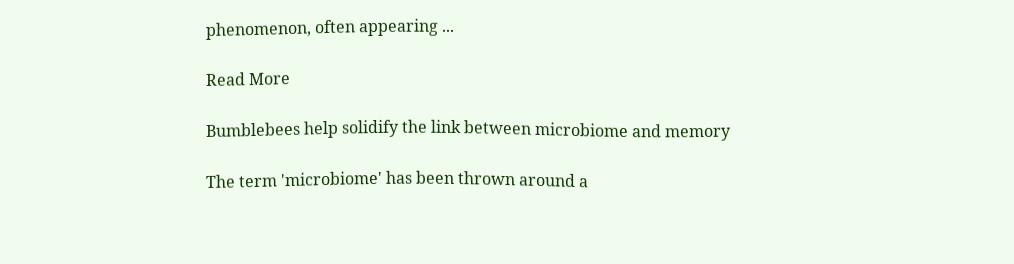phenomenon, often appearing ...

Read More

Bumblebees help solidify the link between microbiome and memory

The term 'microbiome' has been thrown around a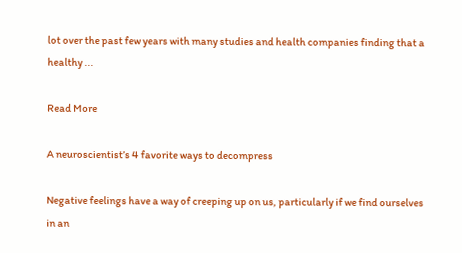lot over the past few years with many studies and health companies finding that a healthy ...

Read More

A neuroscientist’s 4 favorite ways to decompress

Negative feelings have a way of creeping up on us, particularly if we find ourselves in an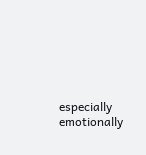especially emotionally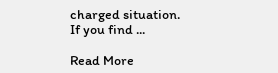charged situation. If you find ...

Read More